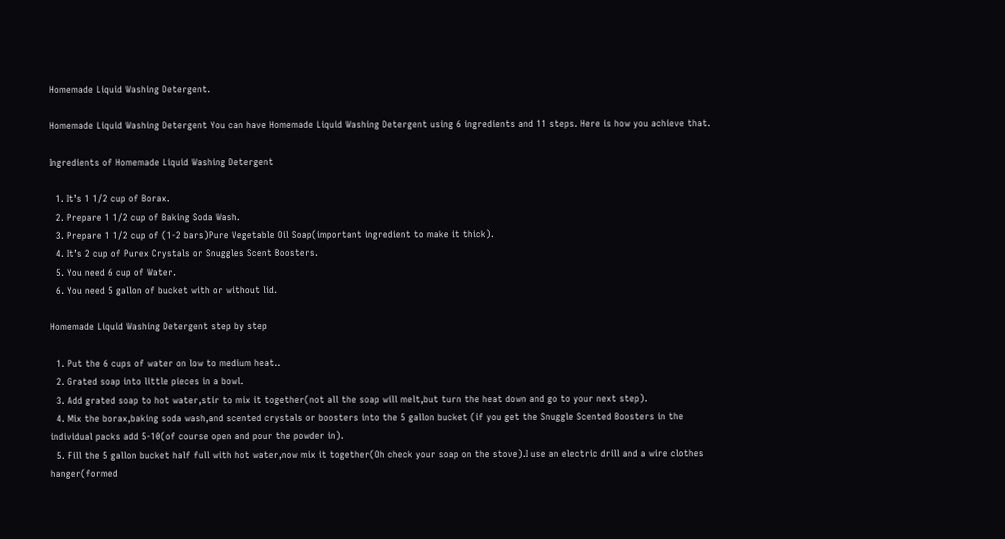Homemade Liquid Washing Detergent.

Homemade Liquid Washing Detergent You can have Homemade Liquid Washing Detergent using 6 ingredients and 11 steps. Here is how you achieve that.

Ingredients of Homemade Liquid Washing Detergent

  1. It’s 1 1/2 cup of Borax.
  2. Prepare 1 1/2 cup of Baking Soda Wash.
  3. Prepare 1 1/2 cup of (1-2 bars)Pure Vegetable Oil Soap(important ingredient to make it thick).
  4. It’s 2 cup of Purex Crystals or Snuggles Scent Boosters.
  5. You need 6 cup of Water.
  6. You need 5 gallon of bucket with or without lid.

Homemade Liquid Washing Detergent step by step

  1. Put the 6 cups of water on low to medium heat..
  2. Grated soap into little pieces in a bowl.
  3. Add grated soap to hot water,stir to mix it together(not all the soap will melt,but turn the heat down and go to your next step).
  4. Mix the borax,baking soda wash,and scented crystals or boosters into the 5 gallon bucket (if you get the Snuggle Scented Boosters in the individual packs add 5-10(of course open and pour the powder in).
  5. Fill the 5 gallon bucket half full with hot water,now mix it together(Oh check your soap on the stove).I use an electric drill and a wire clothes hanger(formed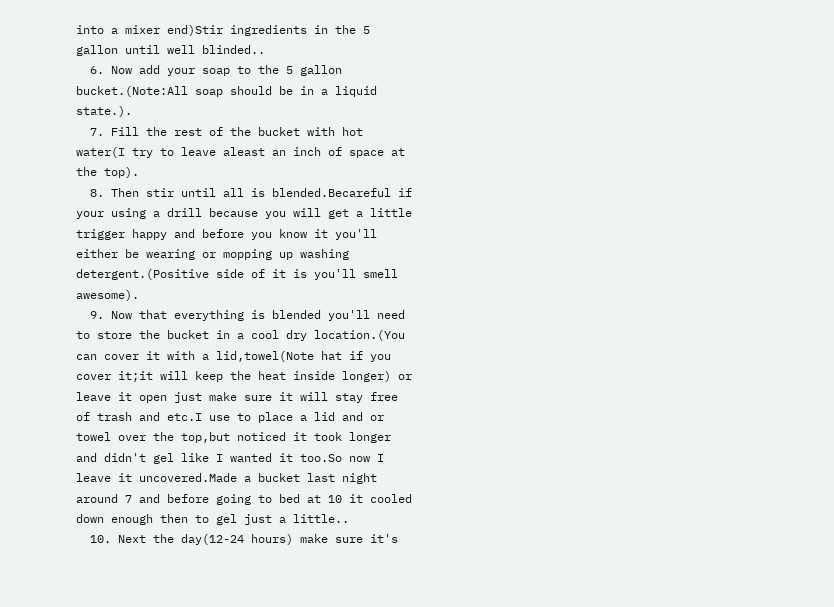into a mixer end)Stir ingredients in the 5 gallon until well blinded..
  6. Now add your soap to the 5 gallon bucket.(Note:All soap should be in a liquid state.).
  7. Fill the rest of the bucket with hot water(I try to leave aleast an inch of space at the top).
  8. Then stir until all is blended.Becareful if your using a drill because you will get a little trigger happy and before you know it you'll either be wearing or mopping up washing detergent.(Positive side of it is you'll smell awesome).
  9. Now that everything is blended you'll need to store the bucket in a cool dry location.(You can cover it with a lid,towel(Note hat if you cover it;it will keep the heat inside longer) or leave it open just make sure it will stay free of trash and etc.I use to place a lid and or towel over the top,but noticed it took longer and didn't gel like I wanted it too.So now I leave it uncovered.Made a bucket last night around 7 and before going to bed at 10 it cooled down enough then to gel just a little..
  10. Next the day(12-24 hours) make sure it's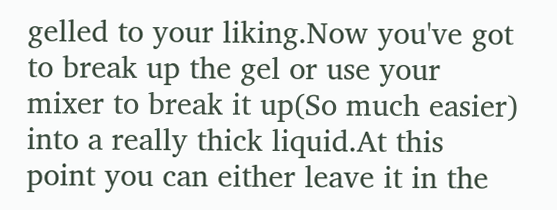gelled to your liking.Now you've got to break up the gel or use your mixer to break it up(So much easier) into a really thick liquid.At this point you can either leave it in the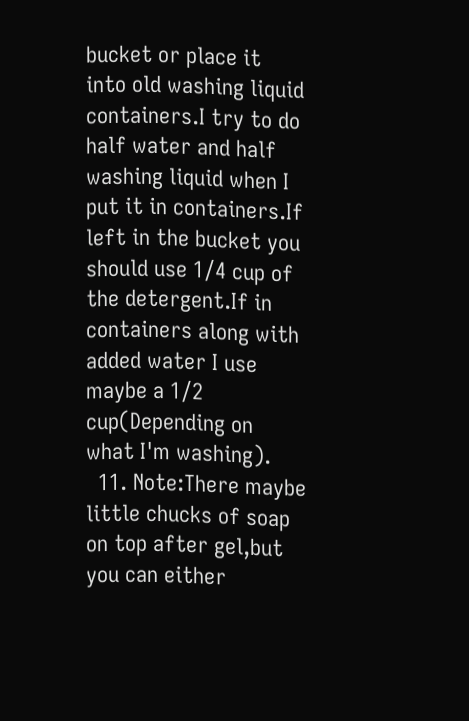bucket or place it into old washing liquid containers.I try to do half water and half washing liquid when I put it in containers.If left in the bucket you should use 1/4 cup of the detergent.If in containers along with added water I use maybe a 1/2 cup(Depending on what I'm washing).
  11. Note:There maybe little chucks of soap on top after gel,but you can either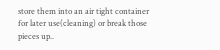store them into an air tight container for later use(cleaning) or break those pieces up..